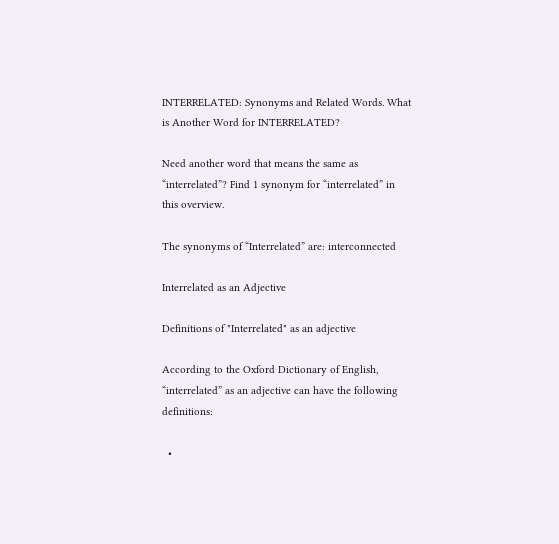INTERRELATED: Synonyms and Related Words. What is Another Word for INTERRELATED?

Need another word that means the same as “interrelated”? Find 1 synonym for “interrelated” in this overview.

The synonyms of “Interrelated” are: interconnected

Interrelated as an Adjective

Definitions of "Interrelated" as an adjective

According to the Oxford Dictionary of English, “interrelated” as an adjective can have the following definitions:

  •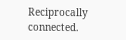Reciprocally connected.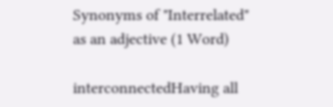Synonyms of "Interrelated" as an adjective (1 Word)

interconnectedHaving all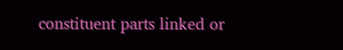constituent parts linked or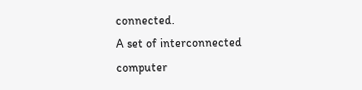connected.
A set of interconnected computer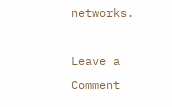networks.

Leave a Comment